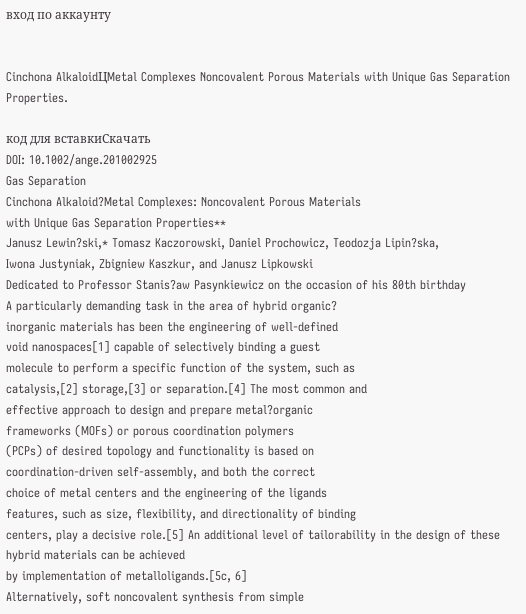вход по аккаунту


Cinchona AlkaloidЦMetal Complexes Noncovalent Porous Materials with Unique Gas Separation Properties.

код для вставкиСкачать
DOI: 10.1002/ange.201002925
Gas Separation
Cinchona Alkaloid?Metal Complexes: Noncovalent Porous Materials
with Unique Gas Separation Properties**
Janusz Lewin?ski,* Tomasz Kaczorowski, Daniel Prochowicz, Teodozja Lipin?ska,
Iwona Justyniak, Zbigniew Kaszkur, and Janusz Lipkowski
Dedicated to Professor Stanis?aw Pasynkiewicz on the occasion of his 80th birthday
A particularly demanding task in the area of hybrid organic?
inorganic materials has been the engineering of well-defined
void nanospaces[1] capable of selectively binding a guest
molecule to perform a specific function of the system, such as
catalysis,[2] storage,[3] or separation.[4] The most common and
effective approach to design and prepare metal?organic
frameworks (MOFs) or porous coordination polymers
(PCPs) of desired topology and functionality is based on
coordination-driven self-assembly, and both the correct
choice of metal centers and the engineering of the ligands
features, such as size, flexibility, and directionality of binding
centers, play a decisive role.[5] An additional level of tailorability in the design of these hybrid materials can be achieved
by implementation of metalloligands.[5c, 6]
Alternatively, soft noncovalent synthesis from simple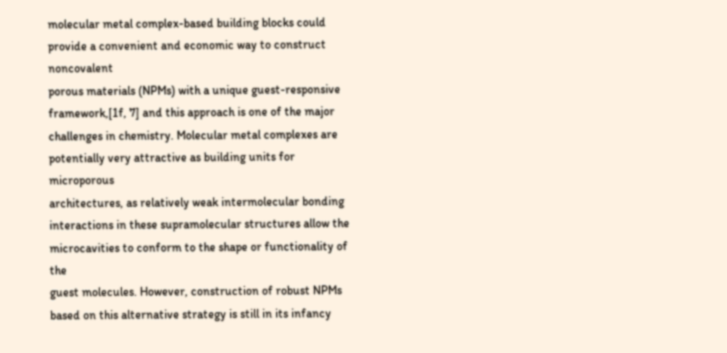molecular metal complex-based building blocks could provide a convenient and economic way to construct noncovalent
porous materials (NPMs) with a unique guest-responsive
framework,[1f, 7] and this approach is one of the major
challenges in chemistry. Molecular metal complexes are
potentially very attractive as building units for microporous
architectures, as relatively weak intermolecular bonding
interactions in these supramolecular structures allow the
microcavities to conform to the shape or functionality of the
guest molecules. However, construction of robust NPMs
based on this alternative strategy is still in its infancy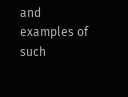and
examples of such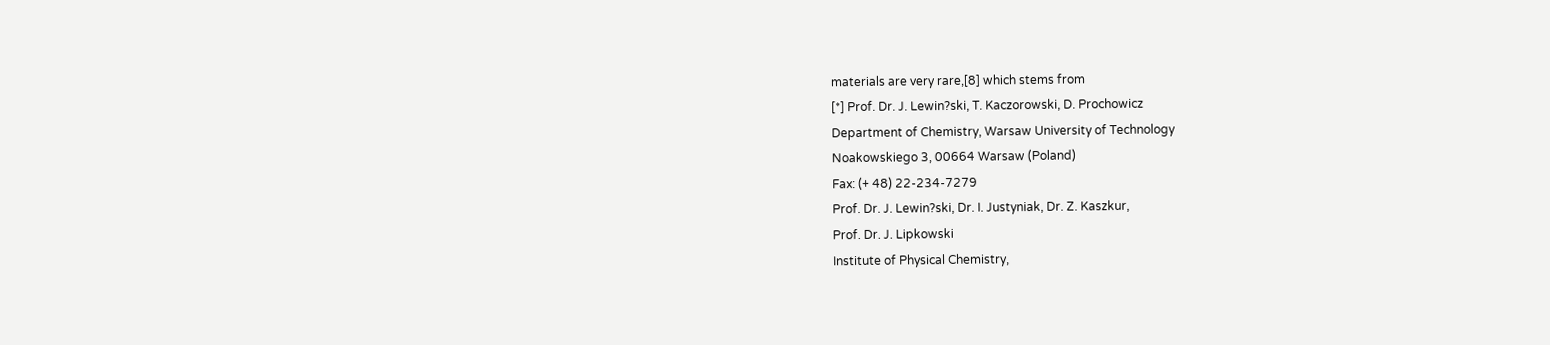materials are very rare,[8] which stems from
[*] Prof. Dr. J. Lewin?ski, T. Kaczorowski, D. Prochowicz
Department of Chemistry, Warsaw University of Technology
Noakowskiego 3, 00664 Warsaw (Poland)
Fax: (+ 48) 22-234-7279
Prof. Dr. J. Lewin?ski, Dr. I. Justyniak, Dr. Z. Kaszkur,
Prof. Dr. J. Lipkowski
Institute of Physical Chemistry,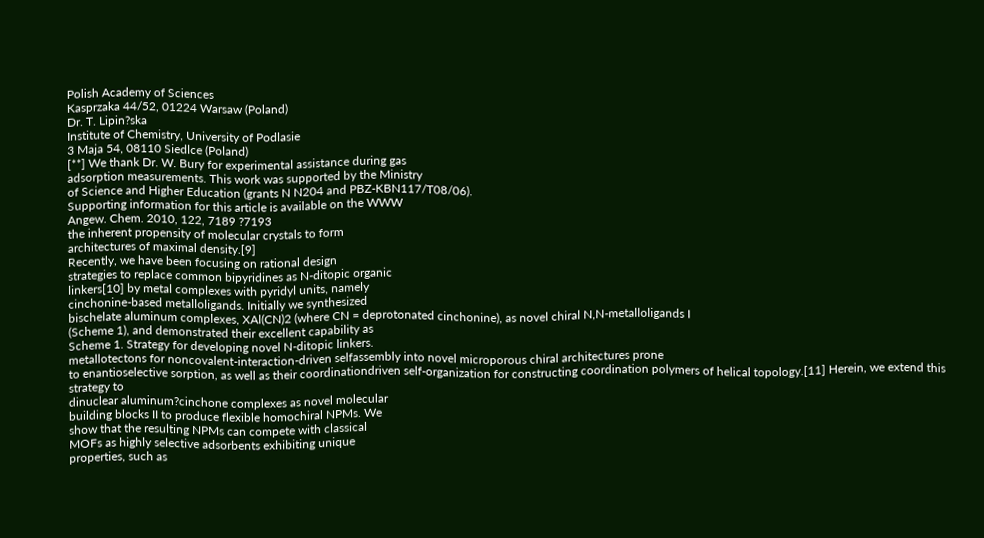Polish Academy of Sciences
Kasprzaka 44/52, 01224 Warsaw (Poland)
Dr. T. Lipin?ska
Institute of Chemistry, University of Podlasie
3 Maja 54, 08110 Siedlce (Poland)
[**] We thank Dr. W. Bury for experimental assistance during gas
adsorption measurements. This work was supported by the Ministry
of Science and Higher Education (grants N N204 and PBZ-KBN117/T08/06).
Supporting information for this article is available on the WWW
Angew. Chem. 2010, 122, 7189 ?7193
the inherent propensity of molecular crystals to form
architectures of maximal density.[9]
Recently, we have been focusing on rational design
strategies to replace common bipyridines as N-ditopic organic
linkers[10] by metal complexes with pyridyl units, namely
cinchonine-based metalloligands. Initially we synthesized
bischelate aluminum complexes, XAl(CN)2 (where CN = deprotonated cinchonine), as novel chiral N,N-metalloligands I
(Scheme 1), and demonstrated their excellent capability as
Scheme 1. Strategy for developing novel N-ditopic linkers.
metallotectons for noncovalent-interaction-driven selfassembly into novel microporous chiral architectures prone
to enantioselective sorption, as well as their coordinationdriven self-organization for constructing coordination polymers of helical topology.[11] Herein, we extend this strategy to
dinuclear aluminum?cinchone complexes as novel molecular
building blocks II to produce flexible homochiral NPMs. We
show that the resulting NPMs can compete with classical
MOFs as highly selective adsorbents exhibiting unique
properties, such as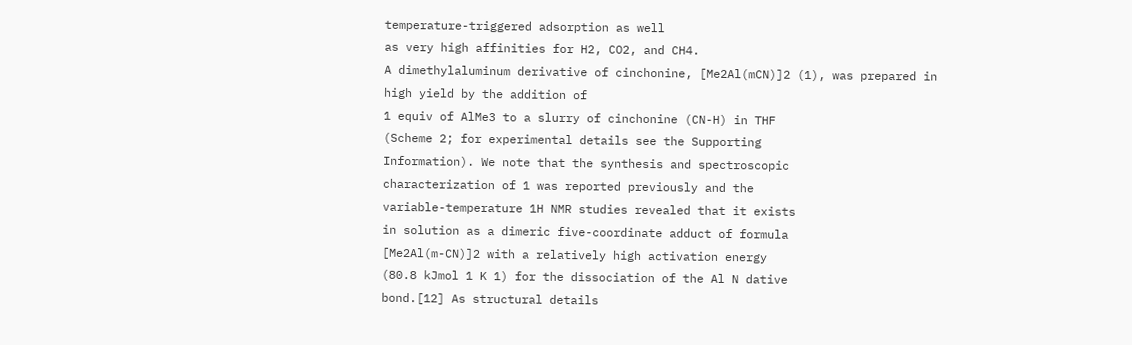temperature-triggered adsorption as well
as very high affinities for H2, CO2, and CH4.
A dimethylaluminum derivative of cinchonine, [Me2Al(mCN)]2 (1), was prepared in high yield by the addition of
1 equiv of AlMe3 to a slurry of cinchonine (CN-H) in THF
(Scheme 2; for experimental details see the Supporting
Information). We note that the synthesis and spectroscopic
characterization of 1 was reported previously and the
variable-temperature 1H NMR studies revealed that it exists
in solution as a dimeric five-coordinate adduct of formula
[Me2Al(m-CN)]2 with a relatively high activation energy
(80.8 kJmol 1 K 1) for the dissociation of the Al N dative
bond.[12] As structural details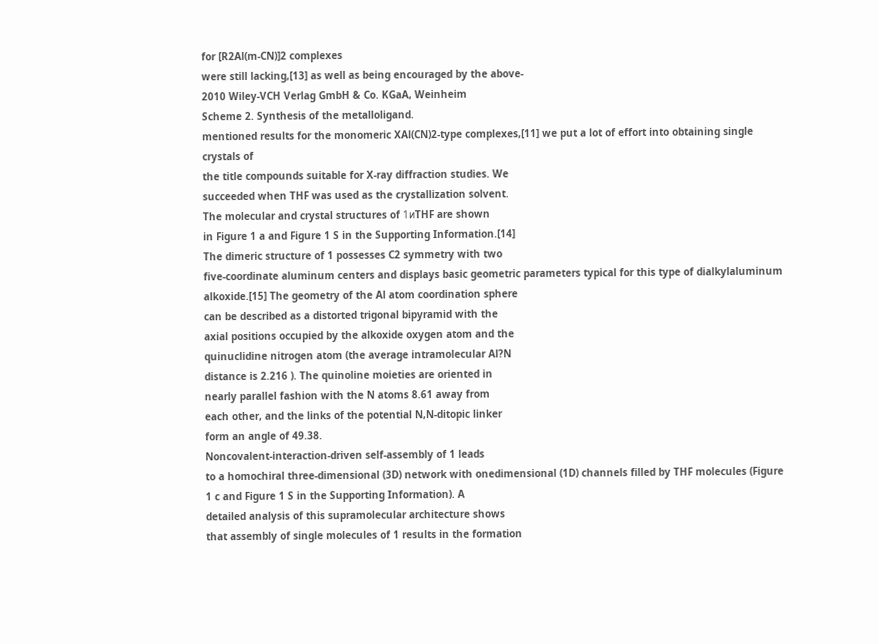for [R2Al(m-CN)]2 complexes
were still lacking,[13] as well as being encouraged by the above-
2010 Wiley-VCH Verlag GmbH & Co. KGaA, Weinheim
Scheme 2. Synthesis of the metalloligand.
mentioned results for the monomeric XAl(CN)2-type complexes,[11] we put a lot of effort into obtaining single crystals of
the title compounds suitable for X-ray diffraction studies. We
succeeded when THF was used as the crystallization solvent.
The molecular and crystal structures of 1иTHF are shown
in Figure 1 a and Figure 1 S in the Supporting Information.[14]
The dimeric structure of 1 possesses C2 symmetry with two
five-coordinate aluminum centers and displays basic geometric parameters typical for this type of dialkylaluminum
alkoxide.[15] The geometry of the Al atom coordination sphere
can be described as a distorted trigonal bipyramid with the
axial positions occupied by the alkoxide oxygen atom and the
quinuclidine nitrogen atom (the average intramolecular Al?N
distance is 2.216 ). The quinoline moieties are oriented in
nearly parallel fashion with the N atoms 8.61 away from
each other, and the links of the potential N,N-ditopic linker
form an angle of 49.38.
Noncovalent-interaction-driven self-assembly of 1 leads
to a homochiral three-dimensional (3D) network with onedimensional (1D) channels filled by THF molecules (Figure 1 c and Figure 1 S in the Supporting Information). A
detailed analysis of this supramolecular architecture shows
that assembly of single molecules of 1 results in the formation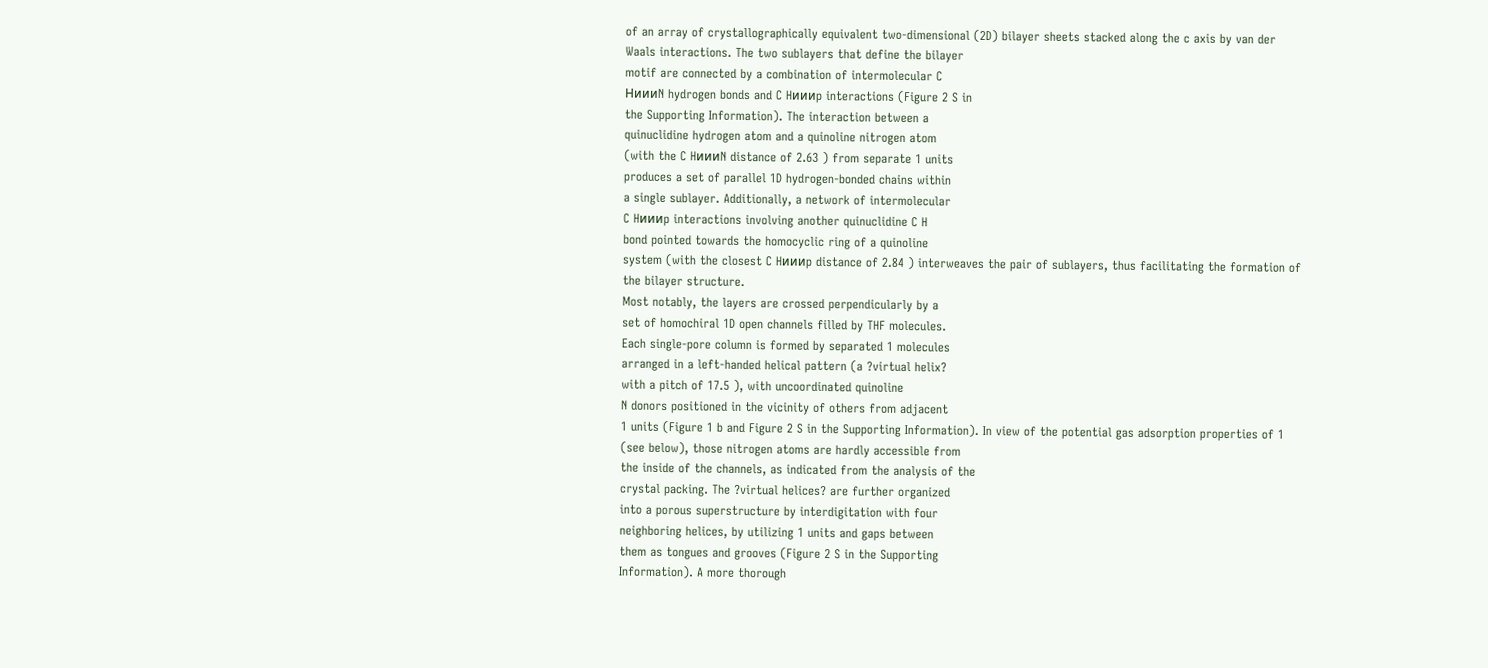of an array of crystallographically equivalent two-dimensional (2D) bilayer sheets stacked along the c axis by van der
Waals interactions. The two sublayers that define the bilayer
motif are connected by a combination of intermolecular C
HиииN hydrogen bonds and C Hиииp interactions (Figure 2 S in
the Supporting Information). The interaction between a
quinuclidine hydrogen atom and a quinoline nitrogen atom
(with the C HиииN distance of 2.63 ) from separate 1 units
produces a set of parallel 1D hydrogen-bonded chains within
a single sublayer. Additionally, a network of intermolecular
C Hиииp interactions involving another quinuclidine C H
bond pointed towards the homocyclic ring of a quinoline
system (with the closest C Hиииp distance of 2.84 ) interweaves the pair of sublayers, thus facilitating the formation of
the bilayer structure.
Most notably, the layers are crossed perpendicularly by a
set of homochiral 1D open channels filled by THF molecules.
Each single-pore column is formed by separated 1 molecules
arranged in a left-handed helical pattern (a ?virtual helix?
with a pitch of 17.5 ), with uncoordinated quinoline
N donors positioned in the vicinity of others from adjacent
1 units (Figure 1 b and Figure 2 S in the Supporting Information). In view of the potential gas adsorption properties of 1
(see below), those nitrogen atoms are hardly accessible from
the inside of the channels, as indicated from the analysis of the
crystal packing. The ?virtual helices? are further organized
into a porous superstructure by interdigitation with four
neighboring helices, by utilizing 1 units and gaps between
them as tongues and grooves (Figure 2 S in the Supporting
Information). A more thorough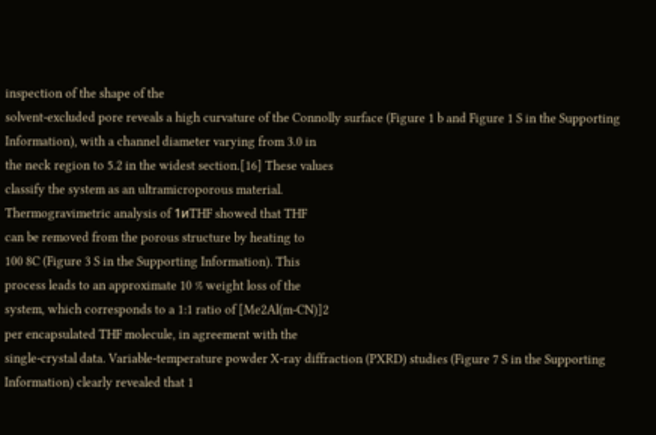inspection of the shape of the
solvent-excluded pore reveals a high curvature of the Connolly surface (Figure 1 b and Figure 1 S in the Supporting
Information), with a channel diameter varying from 3.0 in
the neck region to 5.2 in the widest section.[16] These values
classify the system as an ultramicroporous material.
Thermogravimetric analysis of 1иTHF showed that THF
can be removed from the porous structure by heating to
100 8C (Figure 3 S in the Supporting Information). This
process leads to an approximate 10 % weight loss of the
system, which corresponds to a 1:1 ratio of [Me2Al(m-CN)]2
per encapsulated THF molecule, in agreement with the
single-crystal data. Variable-temperature powder X-ray diffraction (PXRD) studies (Figure 7 S in the Supporting
Information) clearly revealed that 1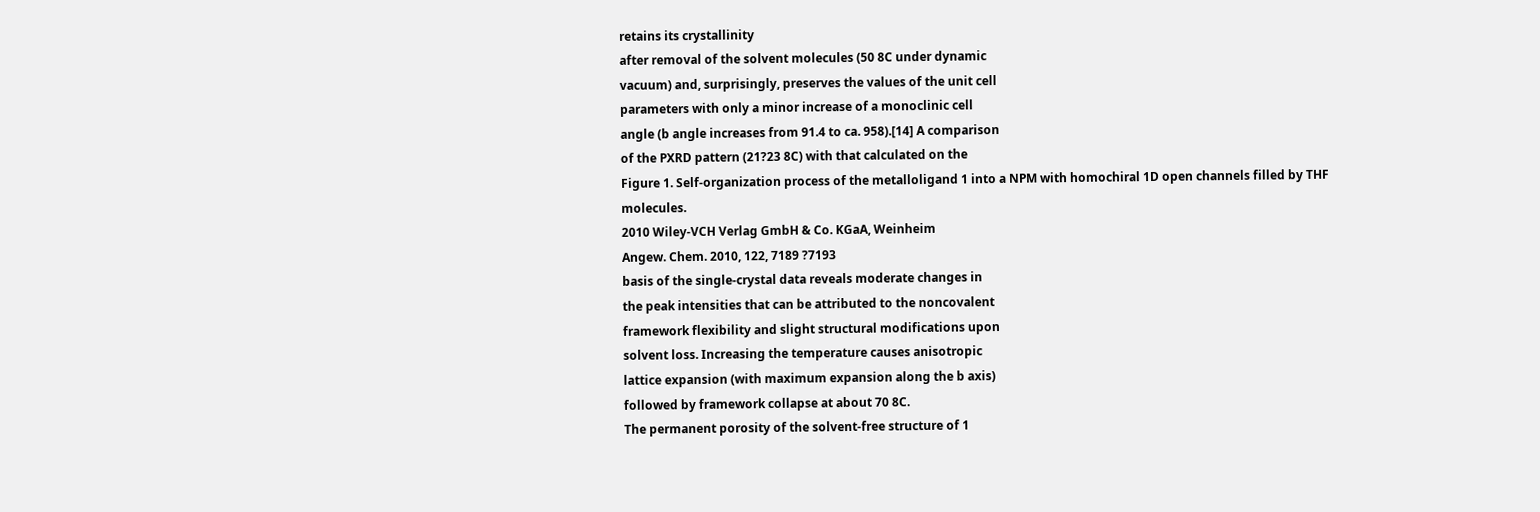retains its crystallinity
after removal of the solvent molecules (50 8C under dynamic
vacuum) and, surprisingly, preserves the values of the unit cell
parameters with only a minor increase of a monoclinic cell
angle (b angle increases from 91.4 to ca. 958).[14] A comparison
of the PXRD pattern (21?23 8C) with that calculated on the
Figure 1. Self-organization process of the metalloligand 1 into a NPM with homochiral 1D open channels filled by THF molecules.
2010 Wiley-VCH Verlag GmbH & Co. KGaA, Weinheim
Angew. Chem. 2010, 122, 7189 ?7193
basis of the single-crystal data reveals moderate changes in
the peak intensities that can be attributed to the noncovalent
framework flexibility and slight structural modifications upon
solvent loss. Increasing the temperature causes anisotropic
lattice expansion (with maximum expansion along the b axis)
followed by framework collapse at about 70 8C.
The permanent porosity of the solvent-free structure of 1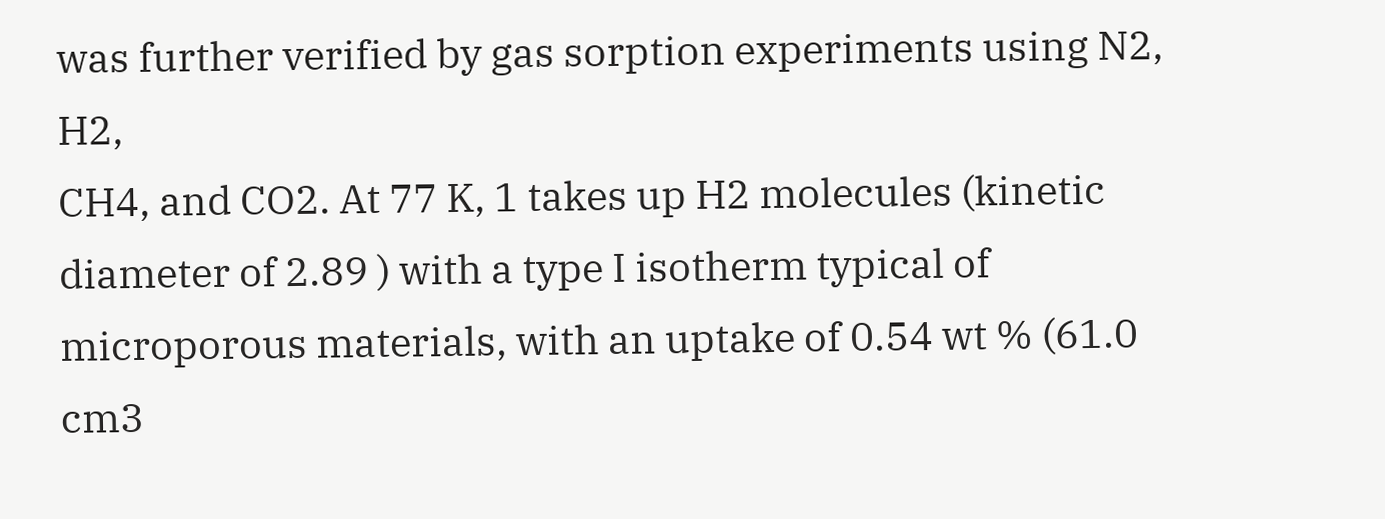was further verified by gas sorption experiments using N2, H2,
CH4, and CO2. At 77 K, 1 takes up H2 molecules (kinetic
diameter of 2.89 ) with a type I isotherm typical of microporous materials, with an uptake of 0.54 wt % (61.0 cm3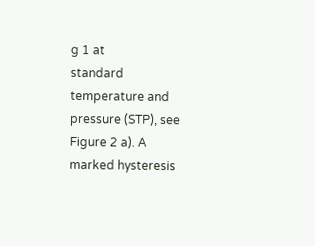g 1 at
standard temperature and pressure (STP), see Figure 2 a). A
marked hysteresis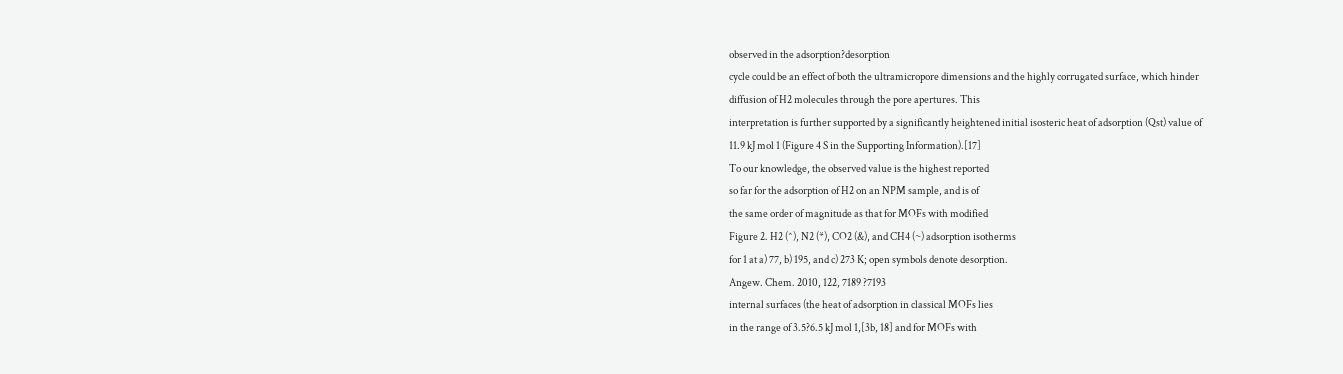observed in the adsorption?desorption
cycle could be an effect of both the ultramicropore dimensions and the highly corrugated surface, which hinder
diffusion of H2 molecules through the pore apertures. This
interpretation is further supported by a significantly heightened initial isosteric heat of adsorption (Qst) value of
11.9 kJ mol 1 (Figure 4 S in the Supporting Information).[17]
To our knowledge, the observed value is the highest reported
so far for the adsorption of H2 on an NPM sample, and is of
the same order of magnitude as that for MOFs with modified
Figure 2. H2 (^), N2 (*), CO2 (&), and CH4 (~) adsorption isotherms
for 1 at a) 77, b) 195, and c) 273 K; open symbols denote desorption.
Angew. Chem. 2010, 122, 7189 ?7193
internal surfaces (the heat of adsorption in classical MOFs lies
in the range of 3.5?6.5 kJ mol 1,[3b, 18] and for MOFs with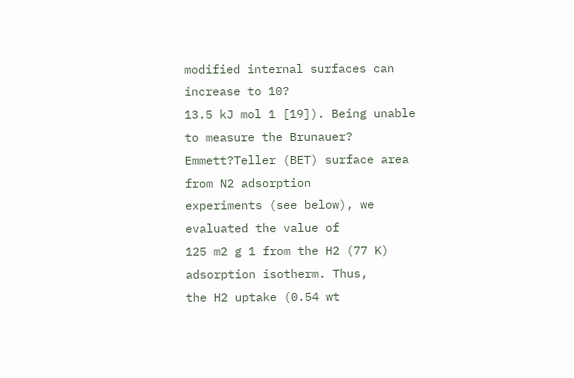modified internal surfaces can increase to 10?
13.5 kJ mol 1 [19]). Being unable to measure the Brunauer?
Emmett?Teller (BET) surface area from N2 adsorption
experiments (see below), we evaluated the value of
125 m2 g 1 from the H2 (77 K) adsorption isotherm. Thus,
the H2 uptake (0.54 wt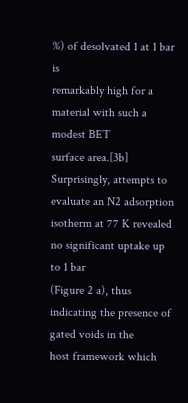%) of desolvated 1 at 1 bar is
remarkably high for a material with such a modest BET
surface area.[3b]
Surprisingly, attempts to evaluate an N2 adsorption
isotherm at 77 K revealed no significant uptake up to 1 bar
(Figure 2 a), thus indicating the presence of gated voids in the
host framework which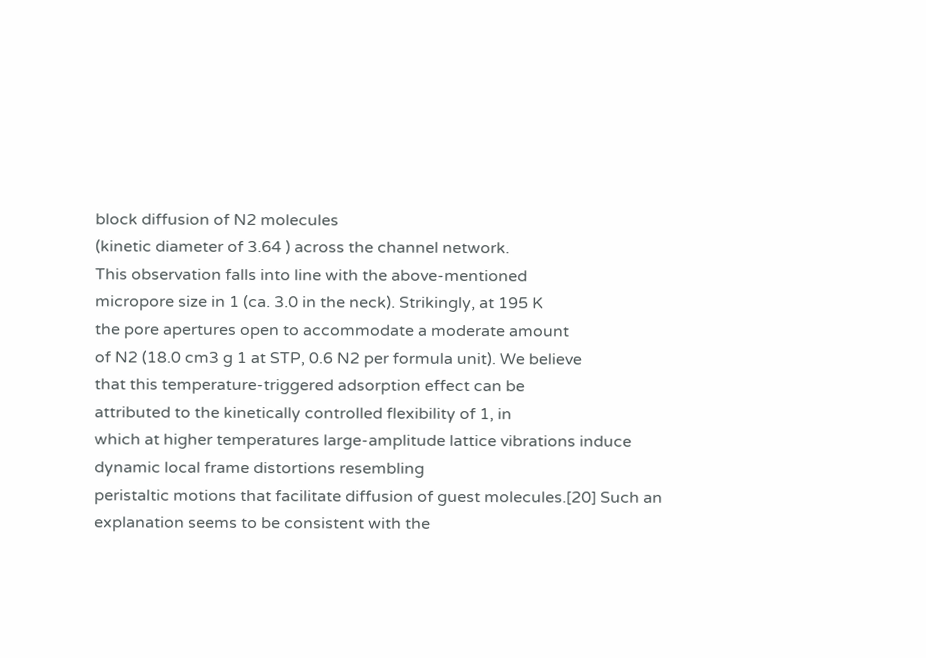block diffusion of N2 molecules
(kinetic diameter of 3.64 ) across the channel network.
This observation falls into line with the above-mentioned
micropore size in 1 (ca. 3.0 in the neck). Strikingly, at 195 K
the pore apertures open to accommodate a moderate amount
of N2 (18.0 cm3 g 1 at STP, 0.6 N2 per formula unit). We believe
that this temperature-triggered adsorption effect can be
attributed to the kinetically controlled flexibility of 1, in
which at higher temperatures large-amplitude lattice vibrations induce dynamic local frame distortions resembling
peristaltic motions that facilitate diffusion of guest molecules.[20] Such an explanation seems to be consistent with the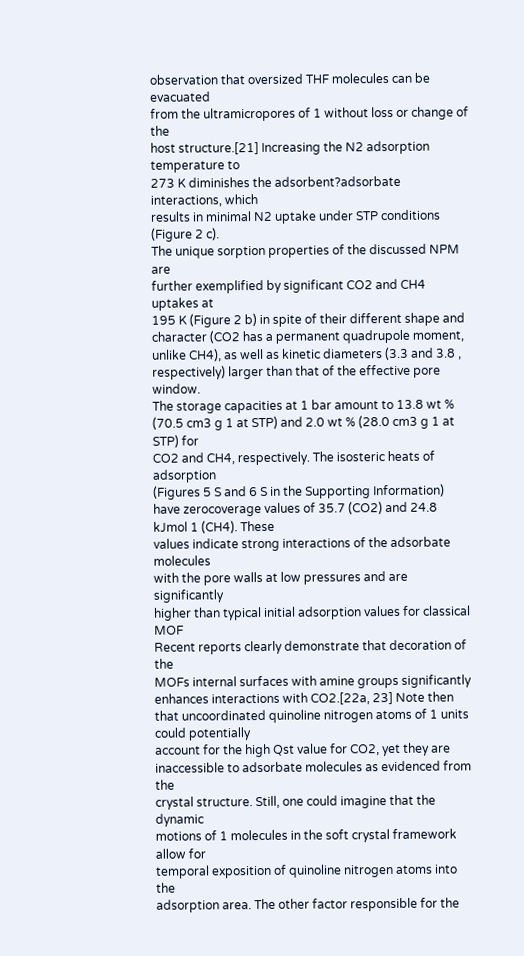observation that oversized THF molecules can be evacuated
from the ultramicropores of 1 without loss or change of the
host structure.[21] Increasing the N2 adsorption temperature to
273 K diminishes the adsorbent?adsorbate interactions, which
results in minimal N2 uptake under STP conditions (Figure 2 c).
The unique sorption properties of the discussed NPM are
further exemplified by significant CO2 and CH4 uptakes at
195 K (Figure 2 b) in spite of their different shape and
character (CO2 has a permanent quadrupole moment,
unlike CH4), as well as kinetic diameters (3.3 and 3.8 ,
respectively) larger than that of the effective pore window.
The storage capacities at 1 bar amount to 13.8 wt %
(70.5 cm3 g 1 at STP) and 2.0 wt % (28.0 cm3 g 1 at STP) for
CO2 and CH4, respectively. The isosteric heats of adsorption
(Figures 5 S and 6 S in the Supporting Information) have zerocoverage values of 35.7 (CO2) and 24.8 kJmol 1 (CH4). These
values indicate strong interactions of the adsorbate molecules
with the pore walls at low pressures and are significantly
higher than typical initial adsorption values for classical MOF
Recent reports clearly demonstrate that decoration of the
MOFs internal surfaces with amine groups significantly
enhances interactions with CO2.[22a, 23] Note then that uncoordinated quinoline nitrogen atoms of 1 units could potentially
account for the high Qst value for CO2, yet they are
inaccessible to adsorbate molecules as evidenced from the
crystal structure. Still, one could imagine that the dynamic
motions of 1 molecules in the soft crystal framework allow for
temporal exposition of quinoline nitrogen atoms into the
adsorption area. The other factor responsible for the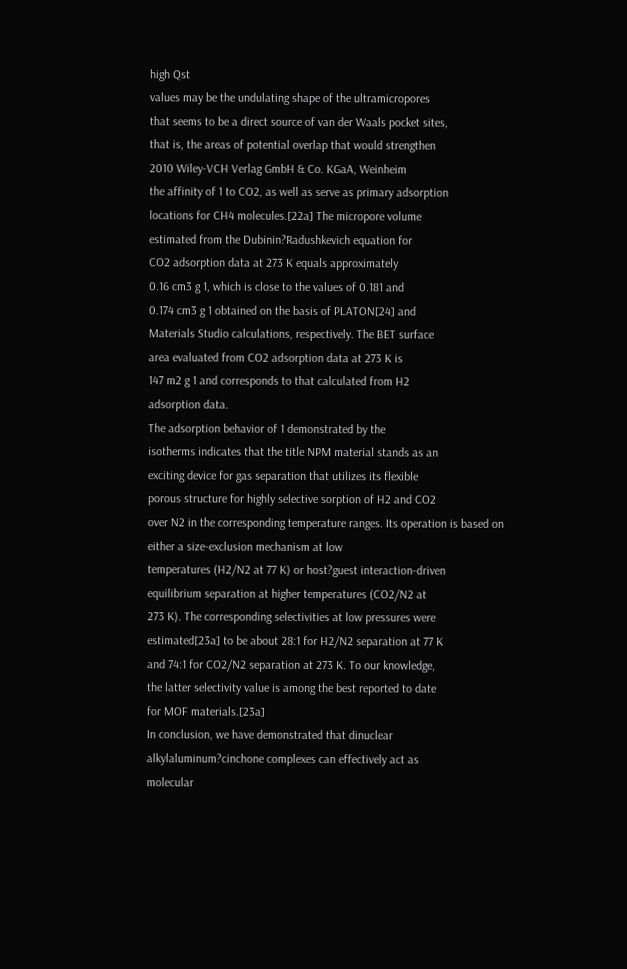high Qst
values may be the undulating shape of the ultramicropores
that seems to be a direct source of van der Waals pocket sites,
that is, the areas of potential overlap that would strengthen
2010 Wiley-VCH Verlag GmbH & Co. KGaA, Weinheim
the affinity of 1 to CO2, as well as serve as primary adsorption
locations for CH4 molecules.[22a] The micropore volume
estimated from the Dubinin?Radushkevich equation for
CO2 adsorption data at 273 K equals approximately
0.16 cm3 g 1, which is close to the values of 0.181 and
0.174 cm3 g 1 obtained on the basis of PLATON[24] and
Materials Studio calculations, respectively. The BET surface
area evaluated from CO2 adsorption data at 273 K is
147 m2 g 1 and corresponds to that calculated from H2
adsorption data.
The adsorption behavior of 1 demonstrated by the
isotherms indicates that the title NPM material stands as an
exciting device for gas separation that utilizes its flexible
porous structure for highly selective sorption of H2 and CO2
over N2 in the corresponding temperature ranges. Its operation is based on either a size-exclusion mechanism at low
temperatures (H2/N2 at 77 K) or host?guest interaction-driven
equilibrium separation at higher temperatures (CO2/N2 at
273 K). The corresponding selectivities at low pressures were
estimated[23a] to be about 28:1 for H2/N2 separation at 77 K
and 74:1 for CO2/N2 separation at 273 K. To our knowledge,
the latter selectivity value is among the best reported to date
for MOF materials.[23a]
In conclusion, we have demonstrated that dinuclear
alkylaluminum?cinchone complexes can effectively act as
molecular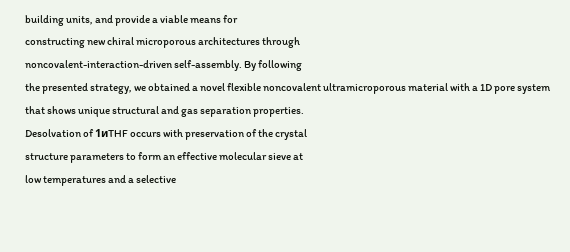building units, and provide a viable means for
constructing new chiral microporous architectures through
noncovalent-interaction-driven self-assembly. By following
the presented strategy, we obtained a novel flexible noncovalent ultramicroporous material with a 1D pore system
that shows unique structural and gas separation properties.
Desolvation of 1иTHF occurs with preservation of the crystal
structure parameters to form an effective molecular sieve at
low temperatures and a selective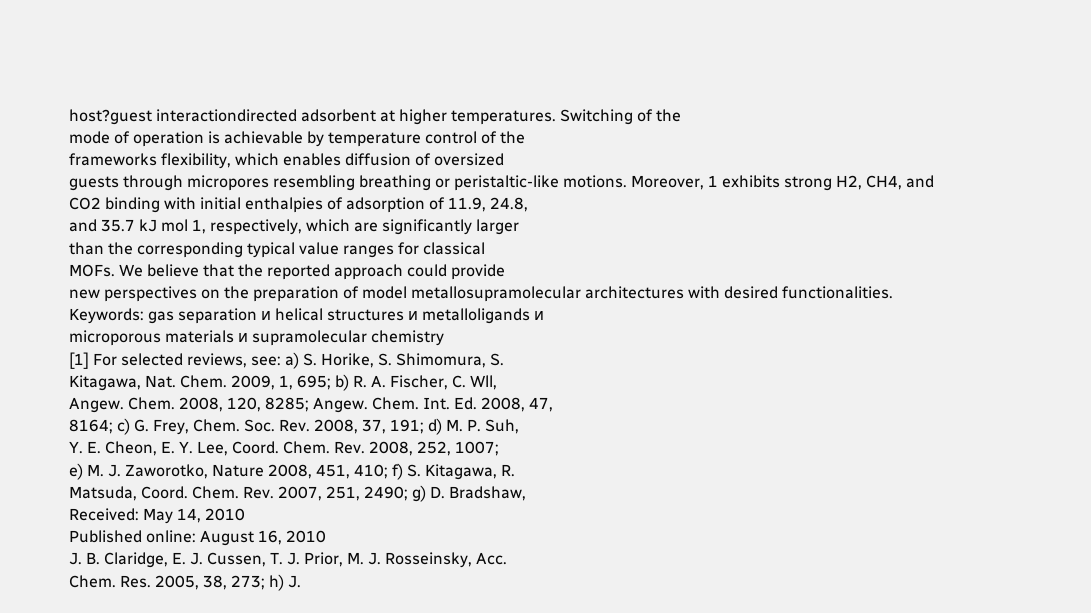host?guest interactiondirected adsorbent at higher temperatures. Switching of the
mode of operation is achievable by temperature control of the
frameworks flexibility, which enables diffusion of oversized
guests through micropores resembling breathing or peristaltic-like motions. Moreover, 1 exhibits strong H2, CH4, and
CO2 binding with initial enthalpies of adsorption of 11.9, 24.8,
and 35.7 kJ mol 1, respectively, which are significantly larger
than the corresponding typical value ranges for classical
MOFs. We believe that the reported approach could provide
new perspectives on the preparation of model metallosupramolecular architectures with desired functionalities.
Keywords: gas separation и helical structures и metalloligands и
microporous materials и supramolecular chemistry
[1] For selected reviews, see: a) S. Horike, S. Shimomura, S.
Kitagawa, Nat. Chem. 2009, 1, 695; b) R. A. Fischer, C. Wll,
Angew. Chem. 2008, 120, 8285; Angew. Chem. Int. Ed. 2008, 47,
8164; c) G. Frey, Chem. Soc. Rev. 2008, 37, 191; d) M. P. Suh,
Y. E. Cheon, E. Y. Lee, Coord. Chem. Rev. 2008, 252, 1007;
e) M. J. Zaworotko, Nature 2008, 451, 410; f) S. Kitagawa, R.
Matsuda, Coord. Chem. Rev. 2007, 251, 2490; g) D. Bradshaw,
Received: May 14, 2010
Published online: August 16, 2010
J. B. Claridge, E. J. Cussen, T. J. Prior, M. J. Rosseinsky, Acc.
Chem. Res. 2005, 38, 273; h) J.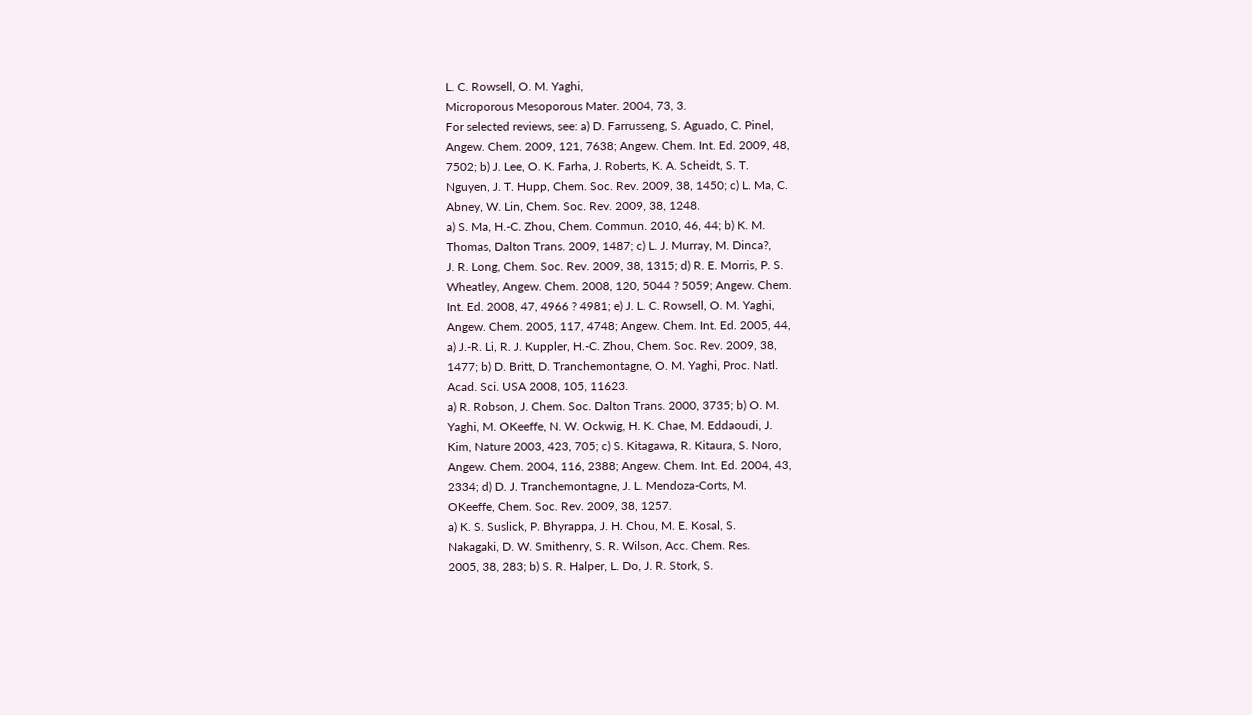L. C. Rowsell, O. M. Yaghi,
Microporous Mesoporous Mater. 2004, 73, 3.
For selected reviews, see: a) D. Farrusseng, S. Aguado, C. Pinel,
Angew. Chem. 2009, 121, 7638; Angew. Chem. Int. Ed. 2009, 48,
7502; b) J. Lee, O. K. Farha, J. Roberts, K. A. Scheidt, S. T.
Nguyen, J. T. Hupp, Chem. Soc. Rev. 2009, 38, 1450; c) L. Ma, C.
Abney, W. Lin, Chem. Soc. Rev. 2009, 38, 1248.
a) S. Ma, H.-C. Zhou, Chem. Commun. 2010, 46, 44; b) K. M.
Thomas, Dalton Trans. 2009, 1487; c) L. J. Murray, M. Dinca?,
J. R. Long, Chem. Soc. Rev. 2009, 38, 1315; d) R. E. Morris, P. S.
Wheatley, Angew. Chem. 2008, 120, 5044 ? 5059; Angew. Chem.
Int. Ed. 2008, 47, 4966 ? 4981; e) J. L. C. Rowsell, O. M. Yaghi,
Angew. Chem. 2005, 117, 4748; Angew. Chem. Int. Ed. 2005, 44,
a) J.-R. Li, R. J. Kuppler, H.-C. Zhou, Chem. Soc. Rev. 2009, 38,
1477; b) D. Britt, D. Tranchemontagne, O. M. Yaghi, Proc. Natl.
Acad. Sci. USA 2008, 105, 11623.
a) R. Robson, J. Chem. Soc. Dalton Trans. 2000, 3735; b) O. M.
Yaghi, M. OKeeffe, N. W. Ockwig, H. K. Chae, M. Eddaoudi, J.
Kim, Nature 2003, 423, 705; c) S. Kitagawa, R. Kitaura, S. Noro,
Angew. Chem. 2004, 116, 2388; Angew. Chem. Int. Ed. 2004, 43,
2334; d) D. J. Tranchemontagne, J. L. Mendoza-Corts, M.
OKeeffe, Chem. Soc. Rev. 2009, 38, 1257.
a) K. S. Suslick, P. Bhyrappa, J. H. Chou, M. E. Kosal, S.
Nakagaki, D. W. Smithenry, S. R. Wilson, Acc. Chem. Res.
2005, 38, 283; b) S. R. Halper, L. Do, J. R. Stork, S.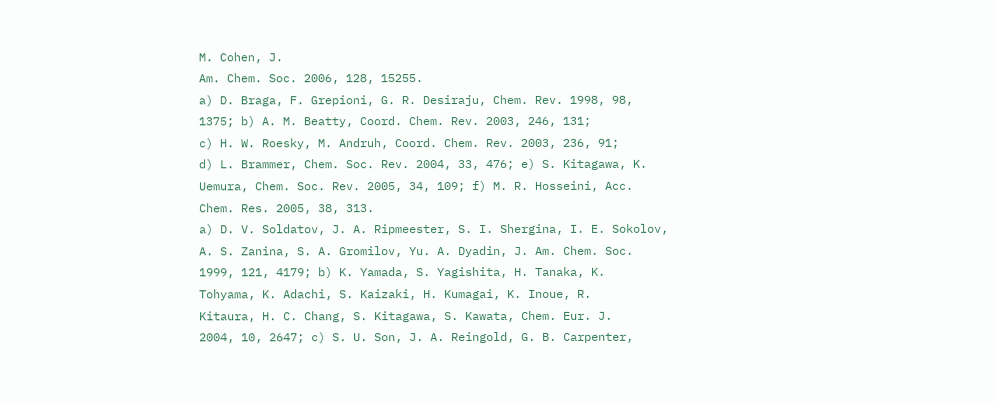M. Cohen, J.
Am. Chem. Soc. 2006, 128, 15255.
a) D. Braga, F. Grepioni, G. R. Desiraju, Chem. Rev. 1998, 98,
1375; b) A. M. Beatty, Coord. Chem. Rev. 2003, 246, 131;
c) H. W. Roesky, M. Andruh, Coord. Chem. Rev. 2003, 236, 91;
d) L. Brammer, Chem. Soc. Rev. 2004, 33, 476; e) S. Kitagawa, K.
Uemura, Chem. Soc. Rev. 2005, 34, 109; f) M. R. Hosseini, Acc.
Chem. Res. 2005, 38, 313.
a) D. V. Soldatov, J. A. Ripmeester, S. I. Shergina, I. E. Sokolov,
A. S. Zanina, S. A. Gromilov, Yu. A. Dyadin, J. Am. Chem. Soc.
1999, 121, 4179; b) K. Yamada, S. Yagishita, H. Tanaka, K.
Tohyama, K. Adachi, S. Kaizaki, H. Kumagai, K. Inoue, R.
Kitaura, H. C. Chang, S. Kitagawa, S. Kawata, Chem. Eur. J.
2004, 10, 2647; c) S. U. Son, J. A. Reingold, G. B. Carpenter,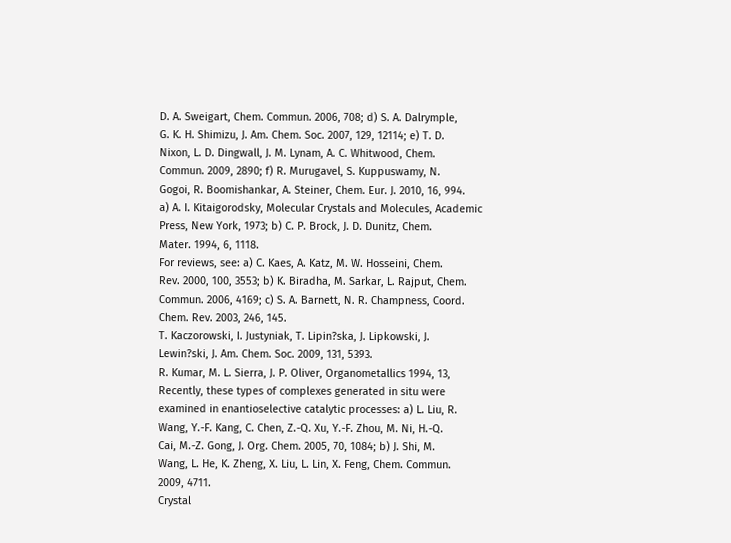D. A. Sweigart, Chem. Commun. 2006, 708; d) S. A. Dalrymple,
G. K. H. Shimizu, J. Am. Chem. Soc. 2007, 129, 12114; e) T. D.
Nixon, L. D. Dingwall, J. M. Lynam, A. C. Whitwood, Chem.
Commun. 2009, 2890; f) R. Murugavel, S. Kuppuswamy, N.
Gogoi, R. Boomishankar, A. Steiner, Chem. Eur. J. 2010, 16, 994.
a) A. I. Kitaigorodsky, Molecular Crystals and Molecules, Academic Press, New York, 1973; b) C. P. Brock, J. D. Dunitz, Chem.
Mater. 1994, 6, 1118.
For reviews, see: a) C. Kaes, A. Katz, M. W. Hosseini, Chem.
Rev. 2000, 100, 3553; b) K. Biradha, M. Sarkar, L. Rajput, Chem.
Commun. 2006, 4169; c) S. A. Barnett, N. R. Champness, Coord.
Chem. Rev. 2003, 246, 145.
T. Kaczorowski, I. Justyniak, T. Lipin?ska, J. Lipkowski, J.
Lewin?ski, J. Am. Chem. Soc. 2009, 131, 5393.
R. Kumar, M. L. Sierra, J. P. Oliver, Organometallics 1994, 13,
Recently, these types of complexes generated in situ were
examined in enantioselective catalytic processes: a) L. Liu, R.
Wang, Y.-F. Kang, C. Chen, Z.-Q. Xu, Y.-F. Zhou, M. Ni, H.-Q.
Cai, M.-Z. Gong, J. Org. Chem. 2005, 70, 1084; b) J. Shi, M.
Wang, L. He, K. Zheng, X. Liu, L. Lin, X. Feng, Chem. Commun.
2009, 4711.
Crystal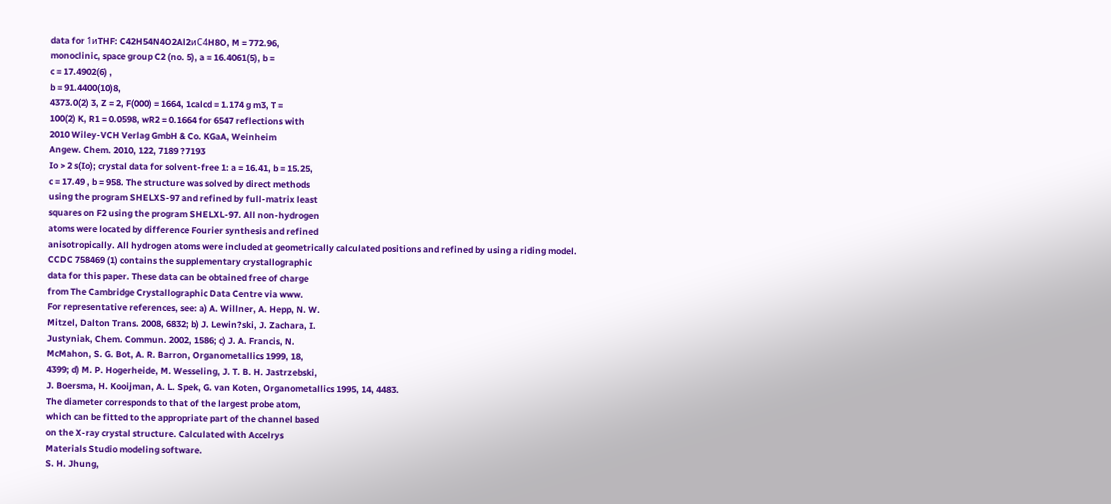data for 1иTHF: C42H54N4O2Al2иC4H8O, M = 772.96,
monoclinic, space group C2 (no. 5), a = 16.4061(5), b =
c = 17.4902(6) ,
b = 91.4400(10)8,
4373.0(2) 3, Z = 2, F(000) = 1664, 1calcd = 1.174 g m3, T =
100(2) K, R1 = 0.0598, wR2 = 0.1664 for 6547 reflections with
2010 Wiley-VCH Verlag GmbH & Co. KGaA, Weinheim
Angew. Chem. 2010, 122, 7189 ?7193
Io > 2 s(Io); crystal data for solvent-free 1: a = 16.41, b = 15.25,
c = 17.49 , b = 958. The structure was solved by direct methods
using the program SHELXS-97 and refined by full-matrix least
squares on F2 using the program SHELXL-97. All non-hydrogen
atoms were located by difference Fourier synthesis and refined
anisotropically. All hydrogen atoms were included at geometrically calculated positions and refined by using a riding model.
CCDC 758469 (1) contains the supplementary crystallographic
data for this paper. These data can be obtained free of charge
from The Cambridge Crystallographic Data Centre via www.
For representative references, see: a) A. Willner, A. Hepp, N. W.
Mitzel, Dalton Trans. 2008, 6832; b) J. Lewin?ski, J. Zachara, I.
Justyniak, Chem. Commun. 2002, 1586; c) J. A. Francis, N.
McMahon, S. G. Bot, A. R. Barron, Organometallics 1999, 18,
4399; d) M. P. Hogerheide, M. Wesseling, J. T. B. H. Jastrzebski,
J. Boersma, H. Kooijman, A. L. Spek, G. van Koten, Organometallics 1995, 14, 4483.
The diameter corresponds to that of the largest probe atom,
which can be fitted to the appropriate part of the channel based
on the X-ray crystal structure. Calculated with Accelrys
Materials Studio modeling software.
S. H. Jhung,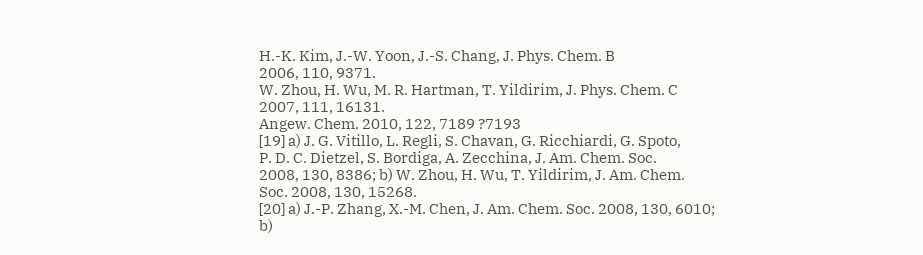H.-K. Kim, J.-W. Yoon, J.-S. Chang, J. Phys. Chem. B
2006, 110, 9371.
W. Zhou, H. Wu, M. R. Hartman, T. Yildirim, J. Phys. Chem. C
2007, 111, 16131.
Angew. Chem. 2010, 122, 7189 ?7193
[19] a) J. G. Vitillo, L. Regli, S. Chavan, G. Ricchiardi, G. Spoto,
P. D. C. Dietzel, S. Bordiga, A. Zecchina, J. Am. Chem. Soc.
2008, 130, 8386; b) W. Zhou, H. Wu, T. Yildirim, J. Am. Chem.
Soc. 2008, 130, 15268.
[20] a) J.-P. Zhang, X.-M. Chen, J. Am. Chem. Soc. 2008, 130, 6010;
b)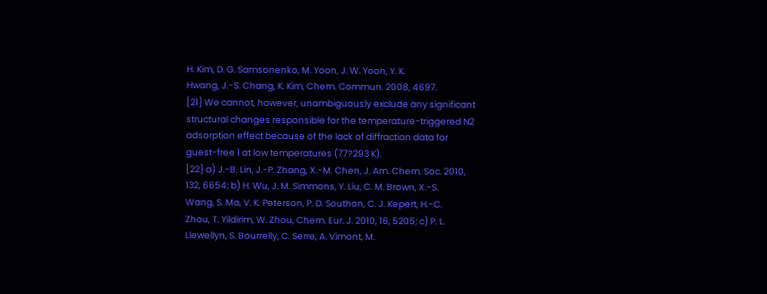H. Kim, D. G. Samsonenko, M. Yoon, J. W. Yoon, Y. K.
Hwang, J.-S. Chang, K. Kim, Chem. Commun. 2008, 4697.
[21] We cannot, however, unambiguously exclude any significant
structural changes responsible for the temperature-triggered N2
adsorption effect because of the lack of diffraction data for
guest-free 1 at low temperatures (77?293 K).
[22] a) J.-B. Lin, J.-P. Zhang, X.-M. Chen, J. Am. Chem. Soc. 2010,
132, 6654; b) H. Wu, J. M. Simmons, Y. Liu, C. M. Brown, X.-S.
Wang, S. Ma, V. K. Peterson, P. D. Southon, C. J. Kepert, H.-C.
Zhou, T. Yildirim, W. Zhou, Chem. Eur. J. 2010, 16, 5205; c) P. L.
Llewellyn, S. Bourrelly, C. Serre, A. Vimont, M.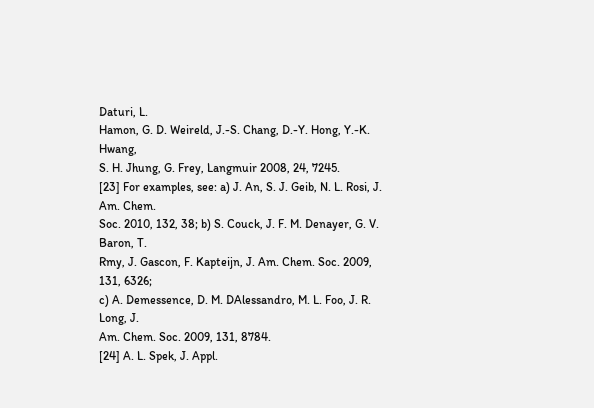Daturi, L.
Hamon, G. D. Weireld, J.-S. Chang, D.-Y. Hong, Y.-K. Hwang,
S. H. Jhung, G. Frey, Langmuir 2008, 24, 7245.
[23] For examples, see: a) J. An, S. J. Geib, N. L. Rosi, J. Am. Chem.
Soc. 2010, 132, 38; b) S. Couck, J. F. M. Denayer, G. V. Baron, T.
Rmy, J. Gascon, F. Kapteijn, J. Am. Chem. Soc. 2009, 131, 6326;
c) A. Demessence, D. M. DAlessandro, M. L. Foo, J. R. Long, J.
Am. Chem. Soc. 2009, 131, 8784.
[24] A. L. Spek, J. Appl.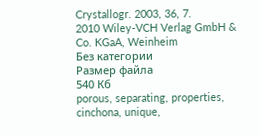Crystallogr. 2003, 36, 7.
2010 Wiley-VCH Verlag GmbH & Co. KGaA, Weinheim
Без категории
Размер файла
540 Кб
porous, separating, properties, cinchona, unique,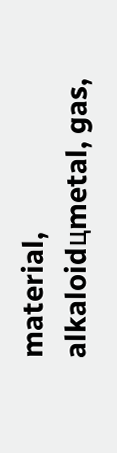material, alkaloidцmetal, gas,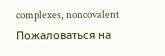complexes, noncovalent
Пожаловаться на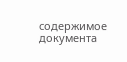содержимое документа